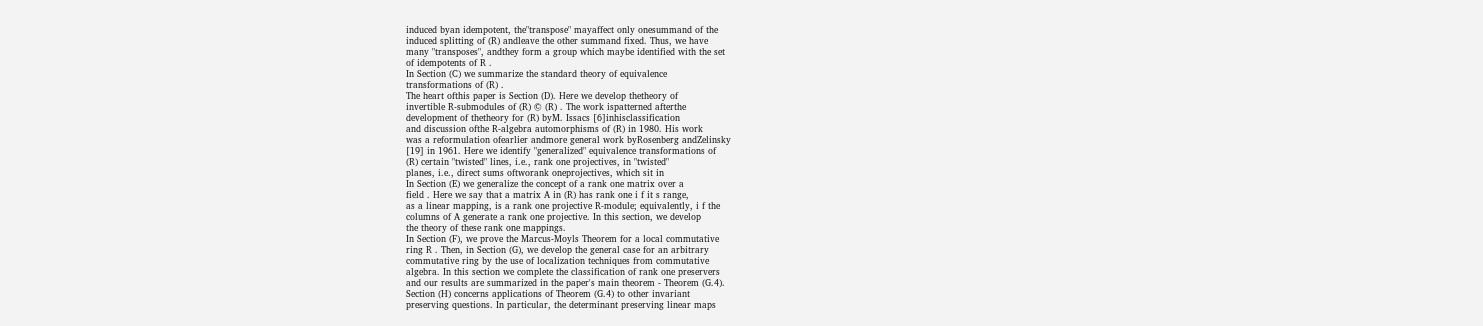induced byan idempotent, the"transpose" mayaffect only onesummand of the
induced splitting of (R) andleave the other summand fixed. Thus, we have
many "transposes", andthey form a group which maybe identified with the set
of idempotents of R .
In Section (C) we summarize the standard theory of equivalence
transformations of (R) .
The heart ofthis paper is Section (D). Here we develop thetheory of
invertible R-submodules of (R) © (R) . The work ispatterned afterthe
development of thetheory for (R) byM. Issacs [6]inhisclassification
and discussion ofthe R-algebra automorphisms of (R) in 1980. His work
was a reformulation ofearlier andmore general work byRosenberg andZelinsky
[19] in 1961. Here we identify "generalized" equivalence transformations of
(R) certain "twisted" lines, i.e., rank one projectives, in "twisted"
planes, i.e., direct sums oftworank oneprojectives, which sit in
In Section (E) we generalize the concept of a rank one matrix over a
field . Here we say that a matrix A in (R) has rank one i f it s range,
as a linear mapping, is a rank one projective R-module; equivalently, i f the
columns of A generate a rank one projective. In this section, we develop
the theory of these rank one mappings.
In Section (F), we prove the Marcus-Moyls Theorem for a local commutative
ring R . Then, in Section (G), we develop the general case for an arbitrary
commutative ring by the use of localization techniques from commutative
algebra. In this section we complete the classification of rank one preservers
and our results are summarized in the paper's main theorem - Theorem (G.4).
Section (H) concerns applications of Theorem (G.4) to other invariant
preserving questions. In particular, the determinant preserving linear maps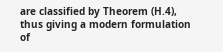are classified by Theorem (H.4), thus giving a modern formulation of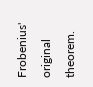Frobenius' original theorem.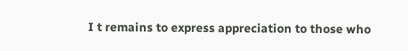I t remains to express appreciation to those who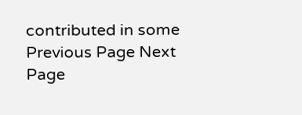contributed in some
Previous Page Next Page